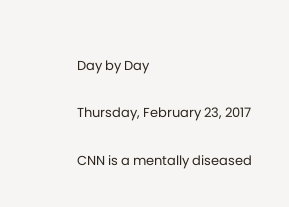Day by Day

Thursday, February 23, 2017

CNN is a mentally diseased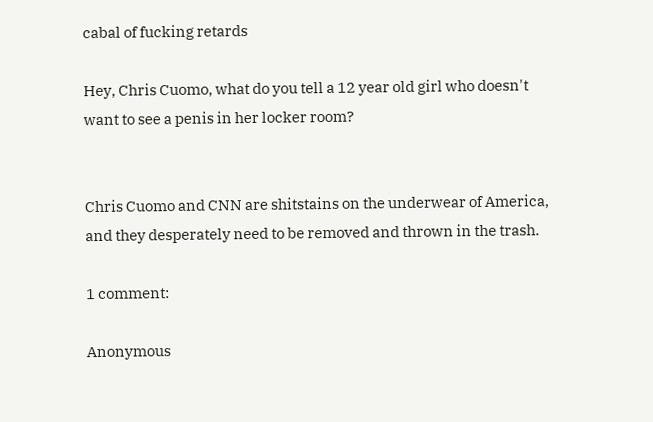cabal of fucking retards

Hey, Chris Cuomo, what do you tell a 12 year old girl who doesn't want to see a penis in her locker room?


Chris Cuomo and CNN are shitstains on the underwear of America, and they desperately need to be removed and thrown in the trash.

1 comment:

Anonymous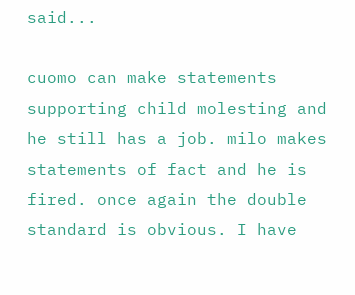said...

cuomo can make statements supporting child molesting and he still has a job. milo makes statements of fact and he is fired. once again the double standard is obvious. I have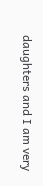daughters and I am very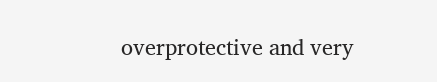overprotective and very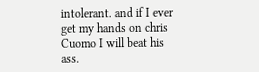intolerant. and if I ever get my hands on chris Cuomo I will beat his ass.